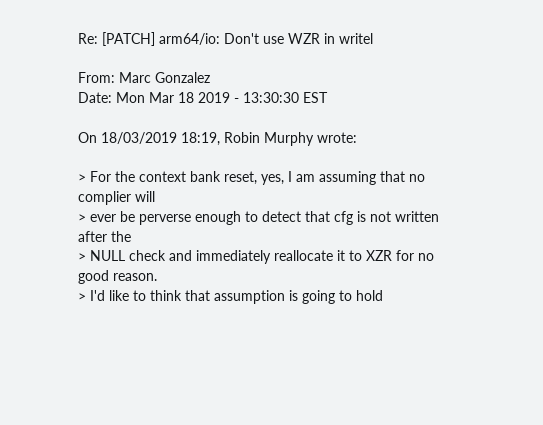Re: [PATCH] arm64/io: Don't use WZR in writel

From: Marc Gonzalez
Date: Mon Mar 18 2019 - 13:30:30 EST

On 18/03/2019 18:19, Robin Murphy wrote:

> For the context bank reset, yes, I am assuming that no complier will
> ever be perverse enough to detect that cfg is not written after the
> NULL check and immediately reallocate it to XZR for no good reason.
> I'd like to think that assumption is going to hold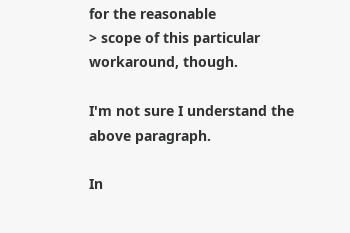for the reasonable
> scope of this particular workaround, though.

I'm not sure I understand the above paragraph.

In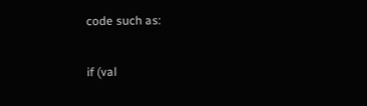code such as:

if (val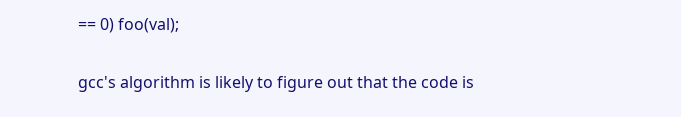== 0) foo(val);

gcc's algorithm is likely to figure out that the code is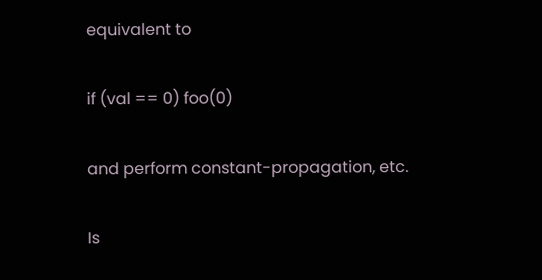equivalent to

if (val == 0) foo(0)

and perform constant-propagation, etc.

Is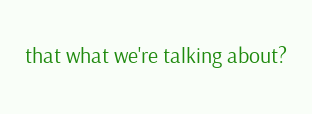that what we're talking about?